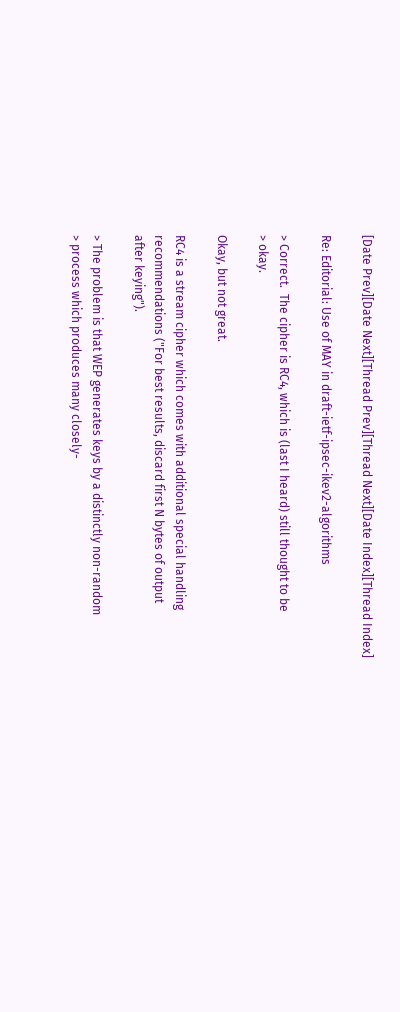[Date Prev][Date Next][Thread Prev][Thread Next][Date Index][Thread Index]

Re: Editorial: Use of MAY in draft-ietf-ipsec-ikev2-algorithms

> Correct.  The cipher is RC4, which is (last I heard) still thought to be
> okay.

Okay, but not great.

RC4 is a stream cipher which comes with additional special handling
recommendations ("For best results, discard first N bytes of output
after keying").

> The problem is that WEP generates keys by a distinctly non-random
> process which produces many closely-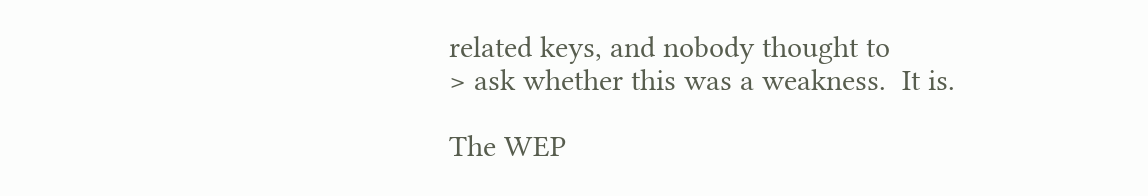related keys, and nobody thought to
> ask whether this was a weakness.  It is.

The WEP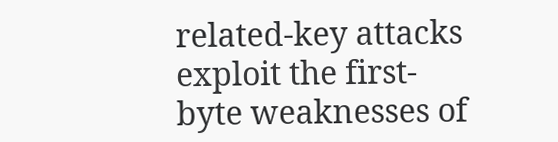related-key attacks exploit the first-byte weaknesses of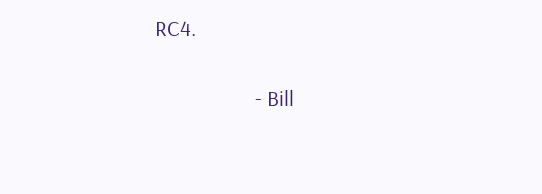RC4.

                    - Bill